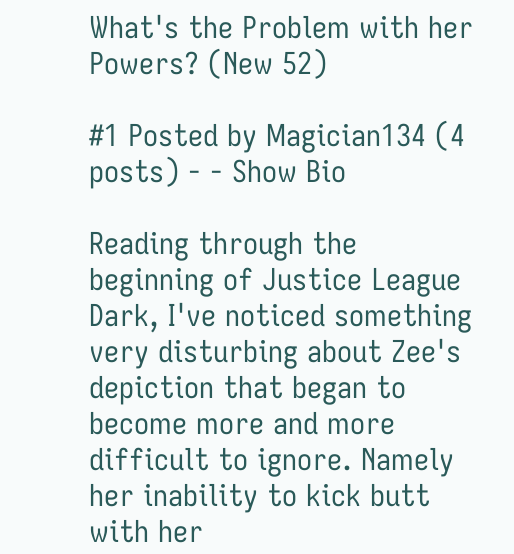What's the Problem with her Powers? (New 52)

#1 Posted by Magician134 (4 posts) - - Show Bio

Reading through the beginning of Justice League Dark, I've noticed something very disturbing about Zee's depiction that began to become more and more difficult to ignore. Namely her inability to kick butt with her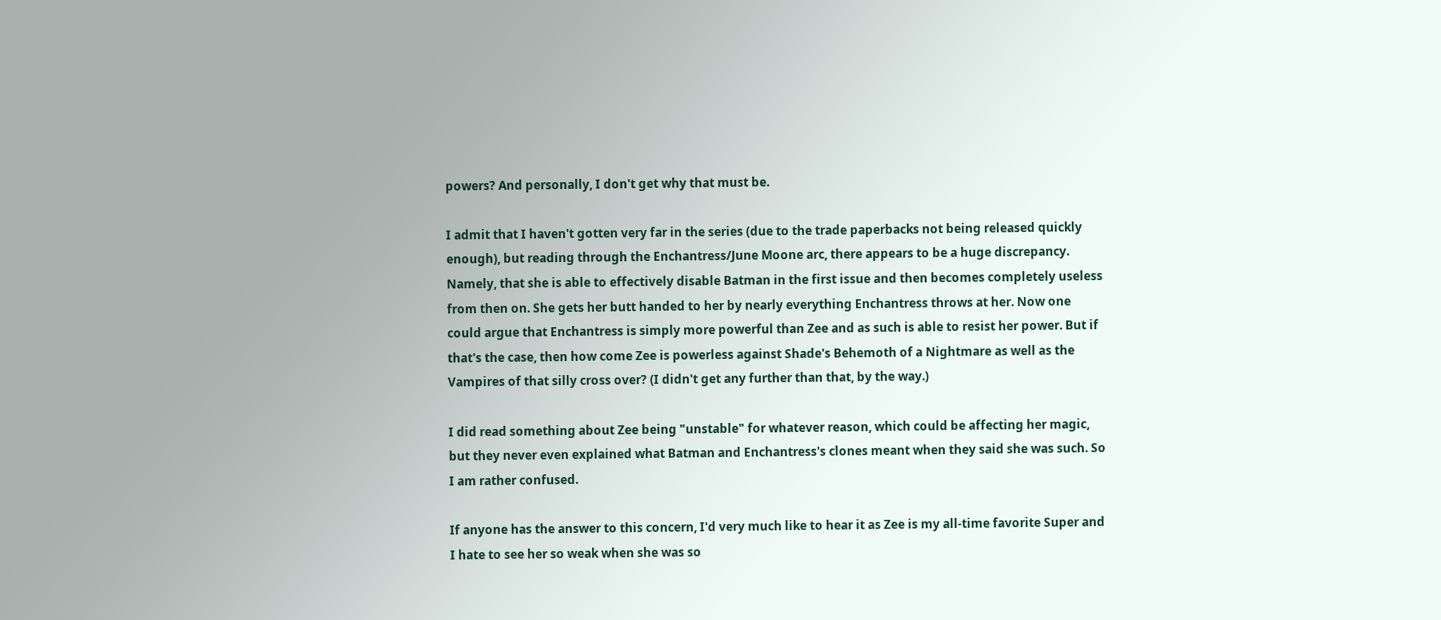powers? And personally, I don't get why that must be.

I admit that I haven't gotten very far in the series (due to the trade paperbacks not being released quickly enough), but reading through the Enchantress/June Moone arc, there appears to be a huge discrepancy. Namely, that she is able to effectively disable Batman in the first issue and then becomes completely useless from then on. She gets her butt handed to her by nearly everything Enchantress throws at her. Now one could argue that Enchantress is simply more powerful than Zee and as such is able to resist her power. But if that's the case, then how come Zee is powerless against Shade's Behemoth of a Nightmare as well as the Vampires of that silly cross over? (I didn't get any further than that, by the way.)

I did read something about Zee being "unstable" for whatever reason, which could be affecting her magic, but they never even explained what Batman and Enchantress's clones meant when they said she was such. So I am rather confused.

If anyone has the answer to this concern, I'd very much like to hear it as Zee is my all-time favorite Super and I hate to see her so weak when she was so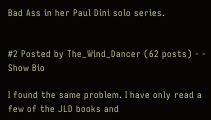Bad Ass in her Paul Dini solo series.


#2 Posted by The_Wind_Dancer (62 posts) - - Show Bio

I found the same problem. I have only read a few of the JLD books and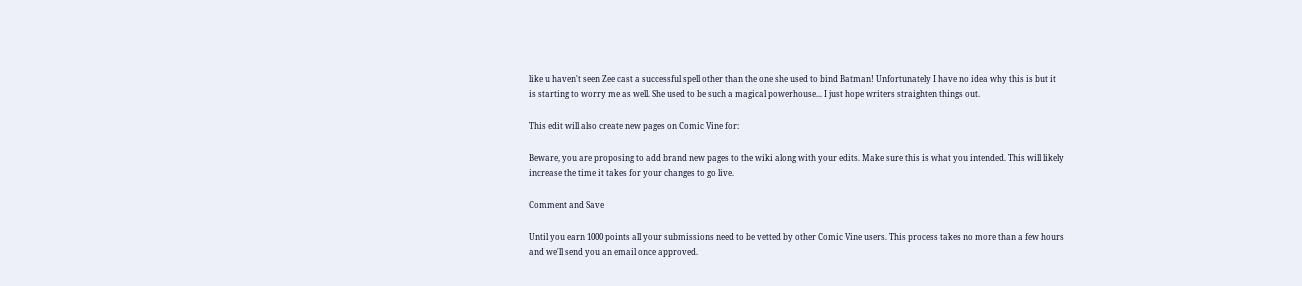like u haven't seen Zee cast a successful spell other than the one she used to bind Batman! Unfortunately I have no idea why this is but it is starting to worry me as well. She used to be such a magical powerhouse... I just hope writers straighten things out.

This edit will also create new pages on Comic Vine for:

Beware, you are proposing to add brand new pages to the wiki along with your edits. Make sure this is what you intended. This will likely increase the time it takes for your changes to go live.

Comment and Save

Until you earn 1000 points all your submissions need to be vetted by other Comic Vine users. This process takes no more than a few hours and we'll send you an email once approved.